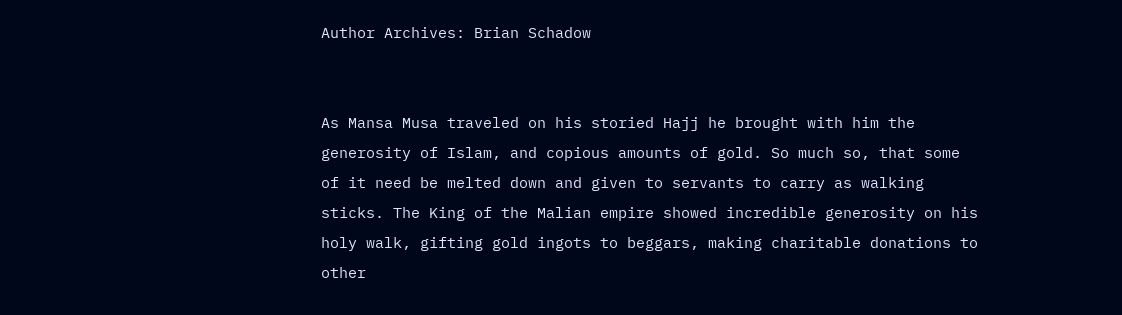Author Archives: Brian Schadow


As Mansa Musa traveled on his storied Hajj he brought with him the generosity of Islam, and copious amounts of gold. So much so, that some of it need be melted down and given to servants to carry as walking sticks. The King of the Malian empire showed incredible generosity on his holy walk, gifting gold ingots to beggars, making charitable donations to other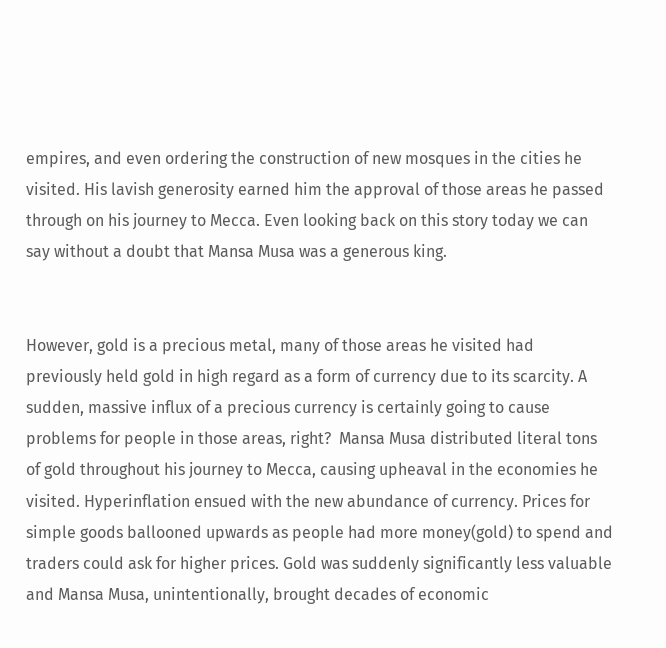empires, and even ordering the construction of new mosques in the cities he visited. His lavish generosity earned him the approval of those areas he passed through on his journey to Mecca. Even looking back on this story today we can say without a doubt that Mansa Musa was a generous king.


However, gold is a precious metal, many of those areas he visited had previously held gold in high regard as a form of currency due to its scarcity. A sudden, massive influx of a precious currency is certainly going to cause problems for people in those areas, right?  Mansa Musa distributed literal tons of gold throughout his journey to Mecca, causing upheaval in the economies he visited. Hyperinflation ensued with the new abundance of currency. Prices for simple goods ballooned upwards as people had more money(gold) to spend and traders could ask for higher prices. Gold was suddenly significantly less valuable and Mansa Musa, unintentionally, brought decades of economic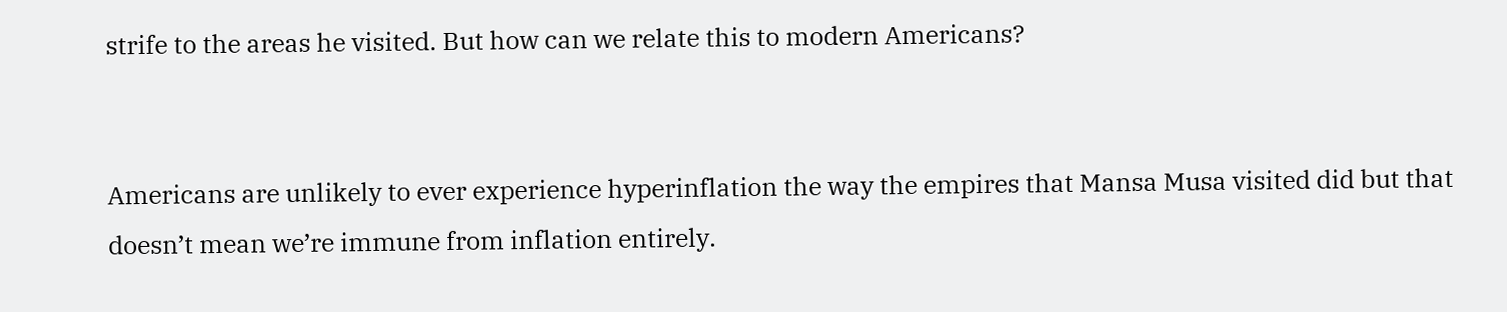strife to the areas he visited. But how can we relate this to modern Americans?


Americans are unlikely to ever experience hyperinflation the way the empires that Mansa Musa visited did but that doesn’t mean we’re immune from inflation entirely.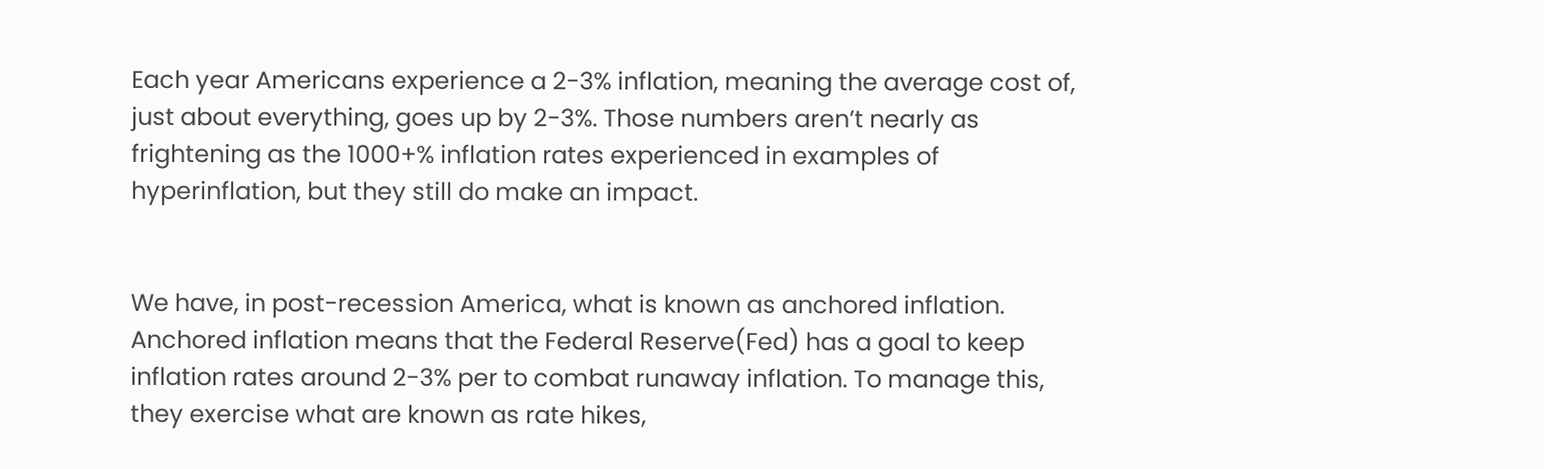Each year Americans experience a 2-3% inflation, meaning the average cost of, just about everything, goes up by 2-3%. Those numbers aren’t nearly as frightening as the 1000+% inflation rates experienced in examples of hyperinflation, but they still do make an impact.


We have, in post-recession America, what is known as anchored inflation. Anchored inflation means that the Federal Reserve(Fed) has a goal to keep inflation rates around 2-3% per to combat runaway inflation. To manage this, they exercise what are known as rate hikes,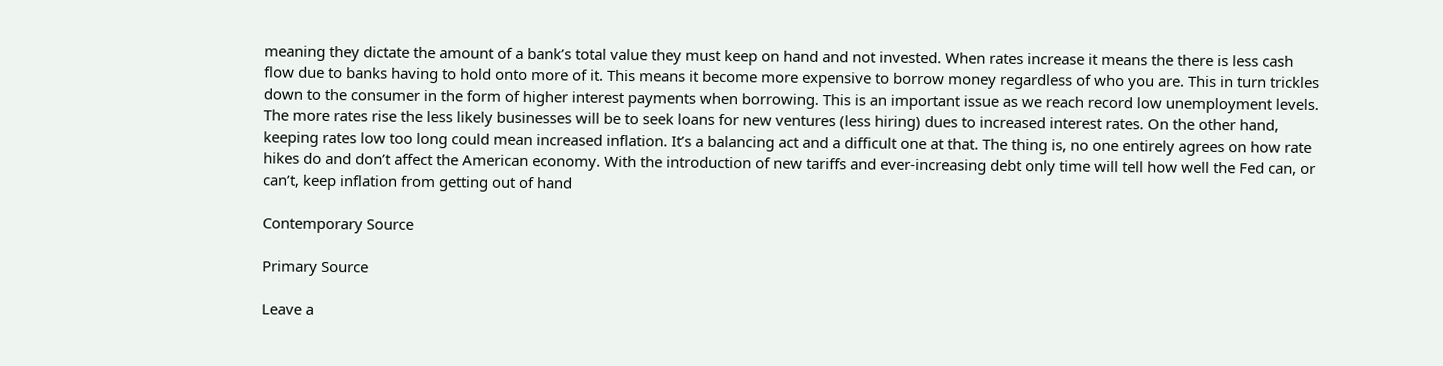meaning they dictate the amount of a bank’s total value they must keep on hand and not invested. When rates increase it means the there is less cash flow due to banks having to hold onto more of it. This means it become more expensive to borrow money regardless of who you are. This in turn trickles down to the consumer in the form of higher interest payments when borrowing. This is an important issue as we reach record low unemployment levels. The more rates rise the less likely businesses will be to seek loans for new ventures (less hiring) dues to increased interest rates. On the other hand, keeping rates low too long could mean increased inflation. It’s a balancing act and a difficult one at that. The thing is, no one entirely agrees on how rate hikes do and don’t affect the American economy. With the introduction of new tariffs and ever-increasing debt only time will tell how well the Fed can, or can’t, keep inflation from getting out of hand

Contemporary Source

Primary Source

Leave a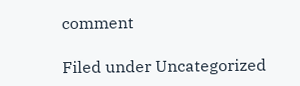comment

Filed under Uncategorized